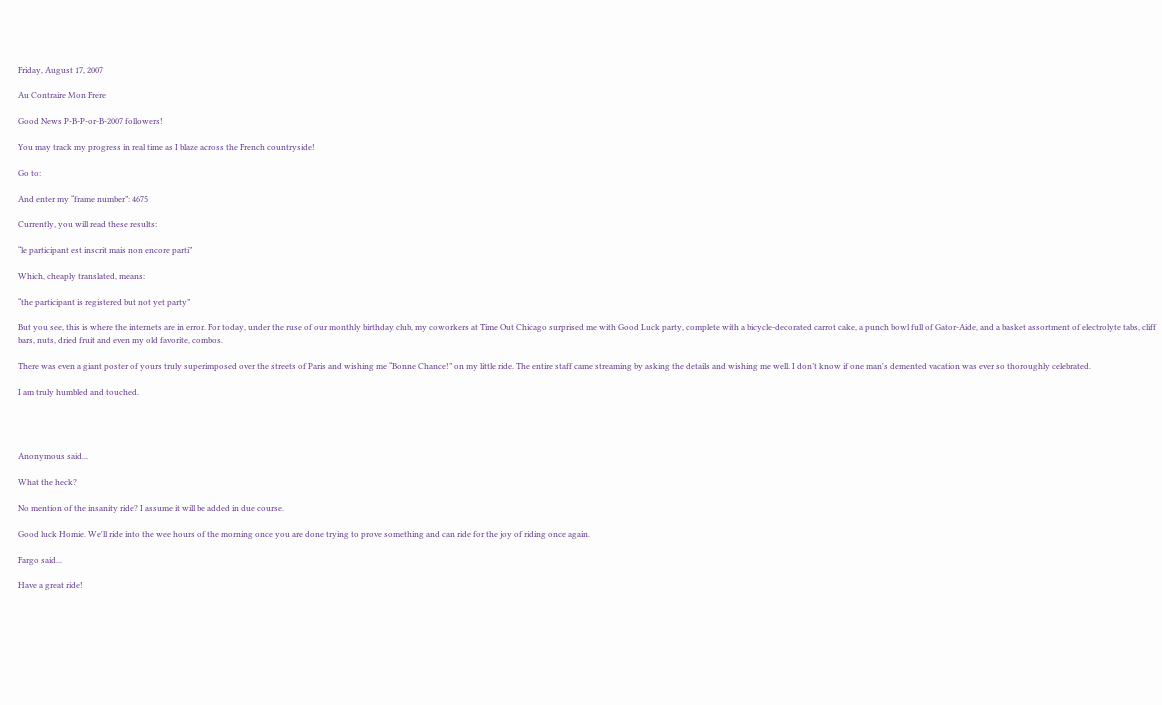Friday, August 17, 2007

Au Contraire Mon Frere

Good News P-B-P-or-B-2007 followers!

You may track my progress in real time as I blaze across the French countryside!

Go to:

And enter my “frame number”: 4675

Currently, you will read these results:

“le participant est inscrit mais non encore parti”

Which, cheaply translated, means:

“the participant is registered but not yet party”

But you see, this is where the internets are in error. For today, under the ruse of our monthly birthday club, my coworkers at Time Out Chicago surprised me with Good Luck party, complete with a bicycle-decorated carrot cake, a punch bowl full of Gator-Aide, and a basket assortment of electrolyte tabs, cliff bars, nuts, dried fruit and even my old favorite, combos.

There was even a giant poster of yours truly superimposed over the streets of Paris and wishing me “Bonne Chance!” on my little ride. The entire staff came streaming by asking the details and wishing me well. I don’t know if one man's demented vacation was ever so thoroughly celebrated.

I am truly humbled and touched.




Anonymous said...

What the heck?

No mention of the insanity ride? I assume it will be added in due course.

Good luck Homie. We'll ride into the wee hours of the morning once you are done trying to prove something and can ride for the joy of riding once again.

Fargo said...

Have a great ride!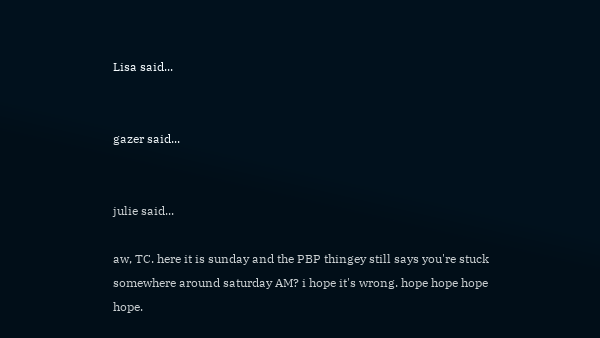Lisa said...


gazer said...


julie said...

aw, TC. here it is sunday and the PBP thingey still says you're stuck somewhere around saturday AM? i hope it's wrong. hope hope hope hope.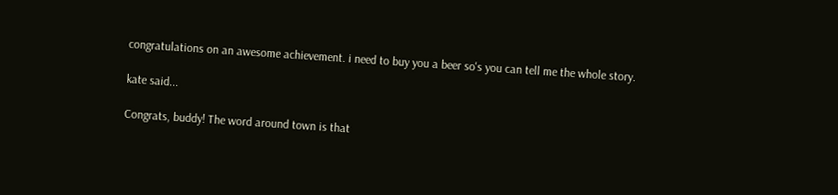congratulations on an awesome achievement. i need to buy you a beer so's you can tell me the whole story.

kate said...

Congrats, buddy! The word around town is that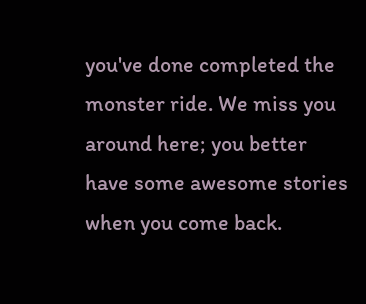you've done completed the monster ride. We miss you around here; you better have some awesome stories when you come back.